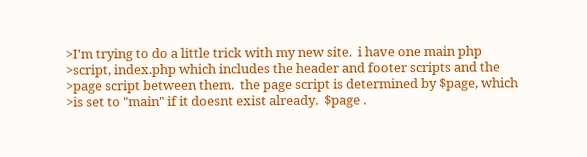>I'm trying to do a little trick with my new site.  i have one main php
>script, index.php which includes the header and footer scripts and the
>page script between them.  the page script is determined by $page, which
>is set to "main" if it doesnt exist already.  $page .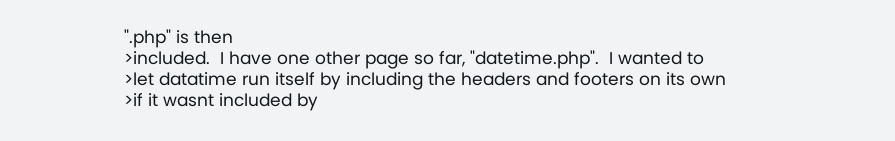".php" is then
>included.  I have one other page so far, "datetime.php".  I wanted to
>let datatime run itself by including the headers and footers on its own
>if it wasnt included by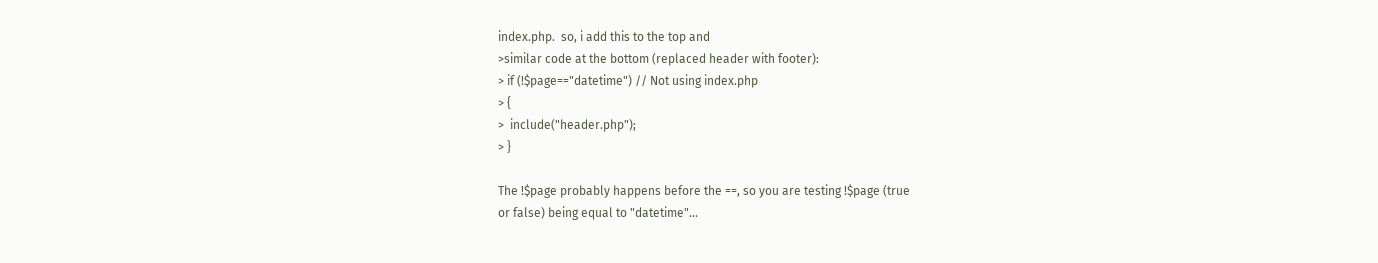index.php.  so, i add this to the top and
>similar code at the bottom (replaced header with footer):
> if (!$page=="datetime") // Not using index.php
> {
>  include("header.php");
> }

The !$page probably happens before the ==, so you are testing !$page (true
or false) being equal to "datetime"...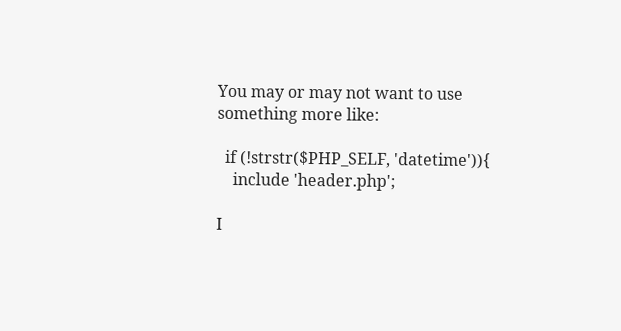You may or may not want to use something more like:

  if (!strstr($PHP_SELF, 'datetime')){
    include 'header.php';

I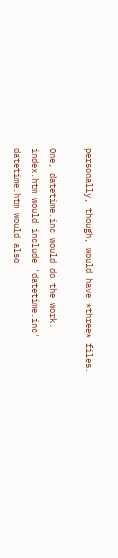personally, though, would have *three* files.

One, datetime.inc would do the work.
index.htm would include 'datetime.inc'
datetime.htm would also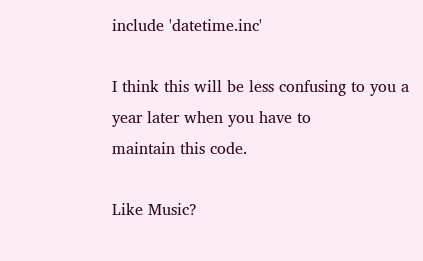include 'datetime.inc'

I think this will be less confusing to you a year later when you have to
maintain this code.

Like Music?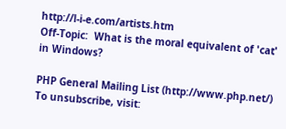http://l-i-e.com/artists.htm
Off-Topic:  What is the moral equivalent of 'cat' in Windows?

PHP General Mailing List (http://www.php.net/)
To unsubscribe, visit: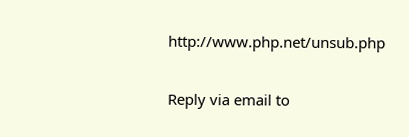http://www.php.net/unsub.php

Reply via email to